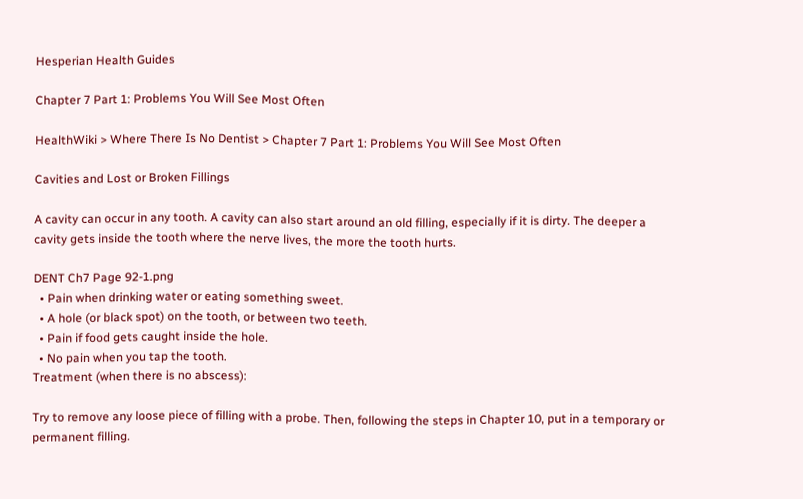Hesperian Health Guides

Chapter 7 Part 1: Problems You Will See Most Often

HealthWiki > Where There Is No Dentist > Chapter 7 Part 1: Problems You Will See Most Often

Cavities and Lost or Broken Fillings

A cavity can occur in any tooth. A cavity can also start around an old filling, especially if it is dirty. The deeper a cavity gets inside the tooth where the nerve lives, the more the tooth hurts.

DENT Ch7 Page 92-1.png
  • Pain when drinking water or eating something sweet.
  • A hole (or black spot) on the tooth, or between two teeth.
  • Pain if food gets caught inside the hole.
  • No pain when you tap the tooth.
Treatment (when there is no abscess):

Try to remove any loose piece of filling with a probe. Then, following the steps in Chapter 10, put in a temporary or permanent filling.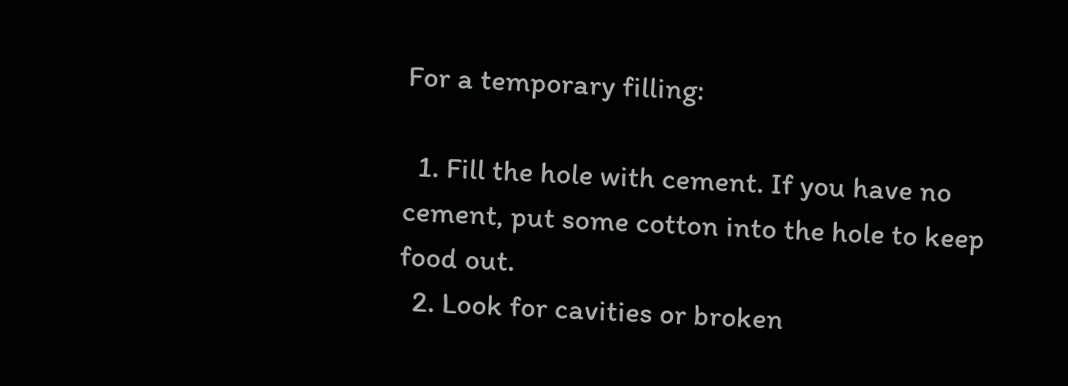For a temporary filling:

  1. Fill the hole with cement. If you have no cement, put some cotton into the hole to keep food out.
  2. Look for cavities or broken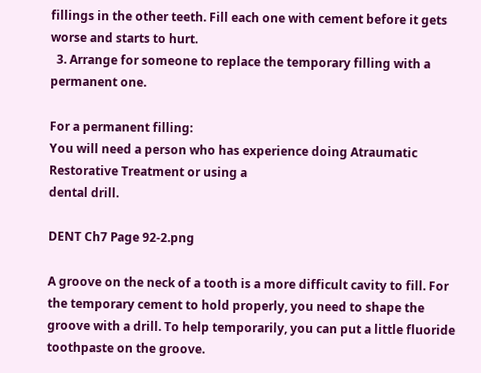fillings in the other teeth. Fill each one with cement before it gets worse and starts to hurt.
  3. Arrange for someone to replace the temporary filling with a permanent one.

For a permanent filling:
You will need a person who has experience doing Atraumatic Restorative Treatment or using a
dental drill.

DENT Ch7 Page 92-2.png

A groove on the neck of a tooth is a more difficult cavity to fill. For the temporary cement to hold properly, you need to shape the groove with a drill. To help temporarily, you can put a little fluoride toothpaste on the groove.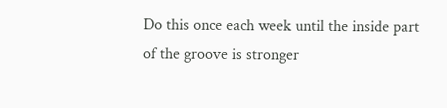Do this once each week until the inside part of the groove is stronger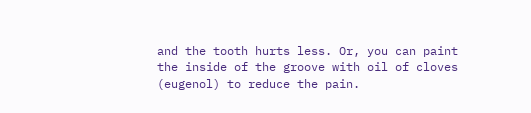and the tooth hurts less. Or, you can paint the inside of the groove with oil of cloves (eugenol) to reduce the pain.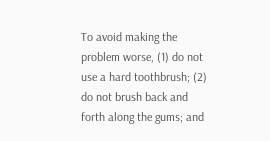To avoid making the problem worse, (1) do not use a hard toothbrush; (2) do not brush back and forth along the gums; and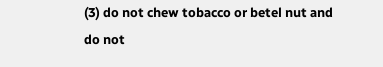(3) do not chew tobacco or betel nut and do not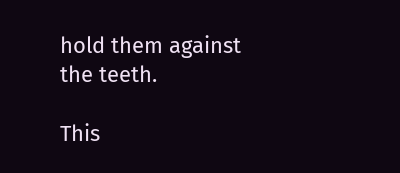hold them against the teeth.

This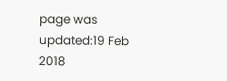page was updated:19 Feb 2018